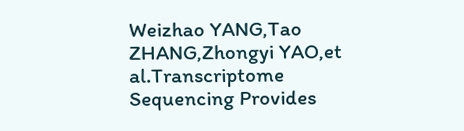Weizhao YANG,Tao ZHANG,Zhongyi YAO,et al.Transcriptome Sequencing Provides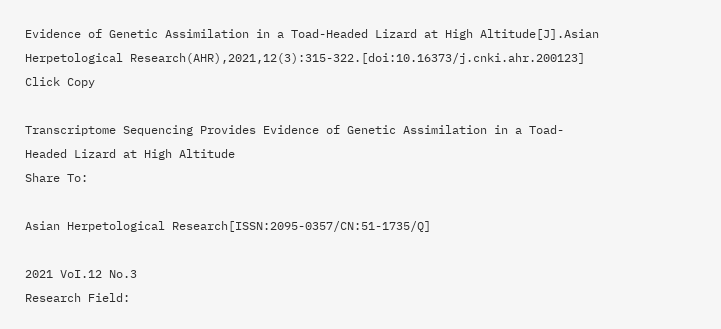Evidence of Genetic Assimilation in a Toad-Headed Lizard at High Altitude[J].Asian Herpetological Research(AHR),2021,12(3):315-322.[doi:10.16373/j.cnki.ahr.200123]
Click Copy

Transcriptome Sequencing Provides Evidence of Genetic Assimilation in a Toad-Headed Lizard at High Altitude
Share To:

Asian Herpetological Research[ISSN:2095-0357/CN:51-1735/Q]

2021 VoI.12 No.3
Research Field: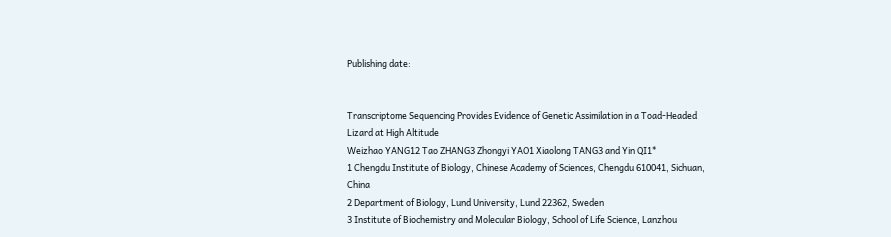Publishing date:


Transcriptome Sequencing Provides Evidence of Genetic Assimilation in a Toad-Headed Lizard at High Altitude
Weizhao YANG12 Tao ZHANG3 Zhongyi YAO1 Xiaolong TANG3 and Yin QI1*
1 Chengdu Institute of Biology, Chinese Academy of Sciences, Chengdu 610041, Sichuan, China
2 Department of Biology, Lund University, Lund 22362, Sweden
3 Institute of Biochemistry and Molecular Biology, School of Life Science, Lanzhou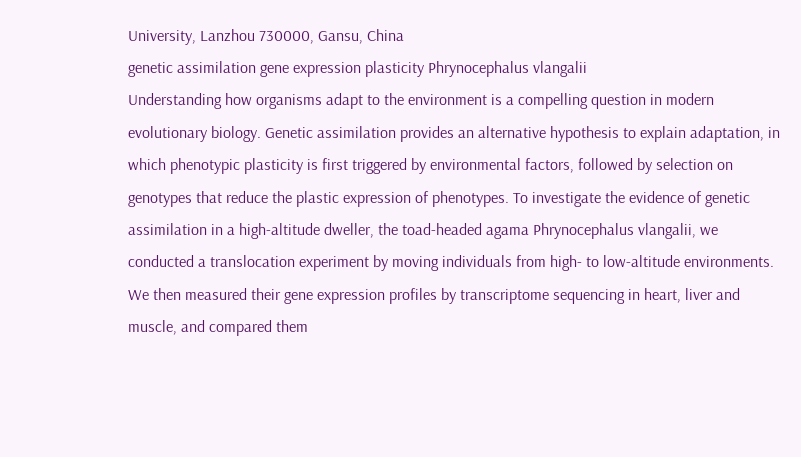University, Lanzhou 730000, Gansu, China
genetic assimilation gene expression plasticity Phrynocephalus vlangalii
Understanding how organisms adapt to the environment is a compelling question in modern evolutionary biology. Genetic assimilation provides an alternative hypothesis to explain adaptation, in which phenotypic plasticity is first triggered by environmental factors, followed by selection on genotypes that reduce the plastic expression of phenotypes. To investigate the evidence of genetic assimilation in a high-altitude dweller, the toad-headed agama Phrynocephalus vlangalii, we conducted a translocation experiment by moving individuals from high- to low-altitude environments. We then measured their gene expression profiles by transcriptome sequencing in heart, liver and muscle, and compared them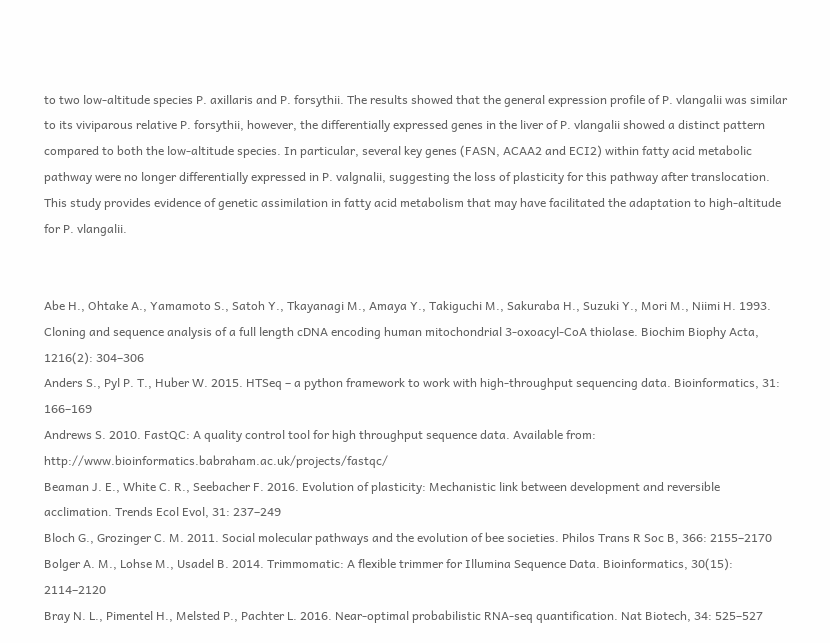to two low-altitude species P. axillaris and P. forsythii. The results showed that the general expression profile of P. vlangalii was similar to its viviparous relative P. forsythii, however, the differentially expressed genes in the liver of P. vlangalii showed a distinct pattern compared to both the low-altitude species. In particular, several key genes (FASN, ACAA2 and ECI2) within fatty acid metabolic pathway were no longer differentially expressed in P. valgnalii, suggesting the loss of plasticity for this pathway after translocation. This study provides evidence of genetic assimilation in fatty acid metabolism that may have facilitated the adaptation to high-altitude for P. vlangalii.


Abe H., Ohtake A., Yamamoto S., Satoh Y., Tkayanagi M., Amaya Y., Takiguchi M., Sakuraba H., Suzuki Y., Mori M., Niimi H. 1993. Cloning and sequence analysis of a full length cDNA encoding human mitochondrial 3-oxoacyl-CoA thiolase. Biochim Biophy Acta, 1216(2): 304–306
Anders S., Pyl P. T., Huber W. 2015. HTSeq – a python framework to work with high-throughput sequencing data. Bioinformatics, 31: 166–169
Andrews S. 2010. FastQC: A quality control tool for high throughput sequence data. Available from: http://www.bioinformatics.babraham.ac.uk/projects/fastqc/
Beaman J. E., White C. R., Seebacher F. 2016. Evolution of plasticity: Mechanistic link between development and reversible acclimation. Trends Ecol Evol, 31: 237–249
Bloch G., Grozinger C. M. 2011. Social molecular pathways and the evolution of bee societies. Philos Trans R Soc B, 366: 2155–2170
Bolger A. M., Lohse M., Usadel B. 2014. Trimmomatic: A flexible trimmer for Illumina Sequence Data. Bioinformatics, 30(15): 2114–2120
Bray N. L., Pimentel H., Melsted P., Pachter L. 2016. Near-optimal probabilistic RNA-seq quantification. Nat Biotech, 34: 525–527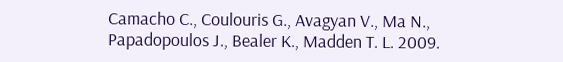Camacho C., Coulouris G., Avagyan V., Ma N., Papadopoulos J., Bealer K., Madden T. L. 2009.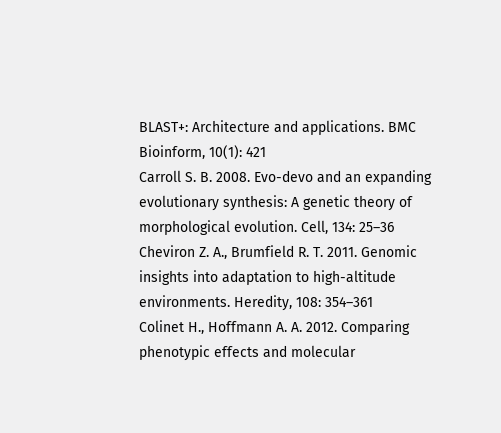BLAST+: Architecture and applications. BMC Bioinform, 10(1): 421
Carroll S. B. 2008. Evo-devo and an expanding evolutionary synthesis: A genetic theory of morphological evolution. Cell, 134: 25–36
Cheviron Z. A., Brumfield R. T. 2011. Genomic insights into adaptation to high-altitude environments. Heredity, 108: 354–361
Colinet H., Hoffmann A. A. 2012. Comparing phenotypic effects and molecular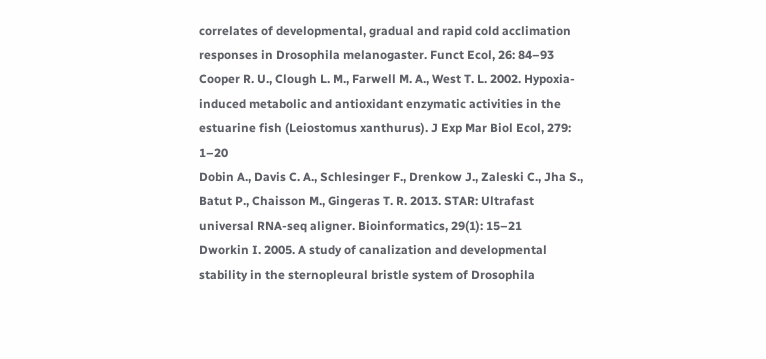correlates of developmental, gradual and rapid cold acclimation responses in Drosophila melanogaster. Funct Ecol, 26: 84–93
Cooper R. U., Clough L. M., Farwell M. A., West T. L. 2002. Hypoxia-induced metabolic and antioxidant enzymatic activities in the estuarine fish (Leiostomus xanthurus). J Exp Mar Biol Ecol, 279: 1–20
Dobin A., Davis C. A., Schlesinger F., Drenkow J., Zaleski C., Jha S., Batut P., Chaisson M., Gingeras T. R. 2013. STAR: Ultrafast universal RNA-seq aligner. Bioinformatics, 29(1): 15–21
Dworkin I. 2005. A study of canalization and developmental stability in the sternopleural bristle system of Drosophila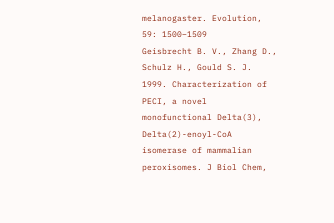melanogaster. Evolution, 59: 1500–1509
Geisbrecht B. V., Zhang D., Schulz H., Gould S. J. 1999. Characterization of PECI, a novel monofunctional Delta(3), Delta(2)-enoyl-CoA isomerase of mammalian peroxisomes. J Biol Chem,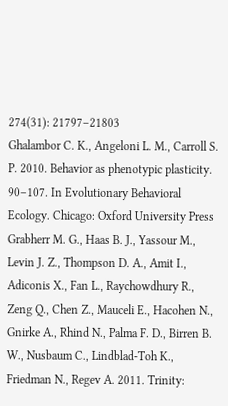274(31): 21797–21803
Ghalambor C. K., Angeloni L. M., Carroll S. P. 2010. Behavior as phenotypic plasticity. 90–107. In Evolutionary Behavioral Ecology. Chicago: Oxford University Press
Grabherr M. G., Haas B. J., Yassour M., Levin J. Z., Thompson D. A., Amit I., Adiconis X., Fan L., Raychowdhury R., Zeng Q., Chen Z., Mauceli E., Hacohen N., Gnirke A., Rhind N., Palma F. D., Birren B. W., Nusbaum C., Lindblad-Toh K., Friedman N., Regev A. 2011. Trinity: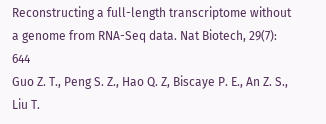Reconstructing a full-length transcriptome without a genome from RNA-Seq data. Nat Biotech, 29(7): 644
Guo Z. T., Peng S. Z., Hao Q. Z, Biscaye P. E., An Z. S., Liu T.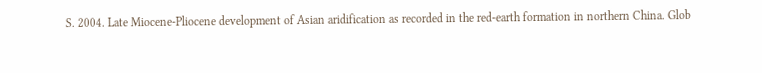S. 2004. Late Miocene-Pliocene development of Asian aridification as recorded in the red-earth formation in northern China. Glob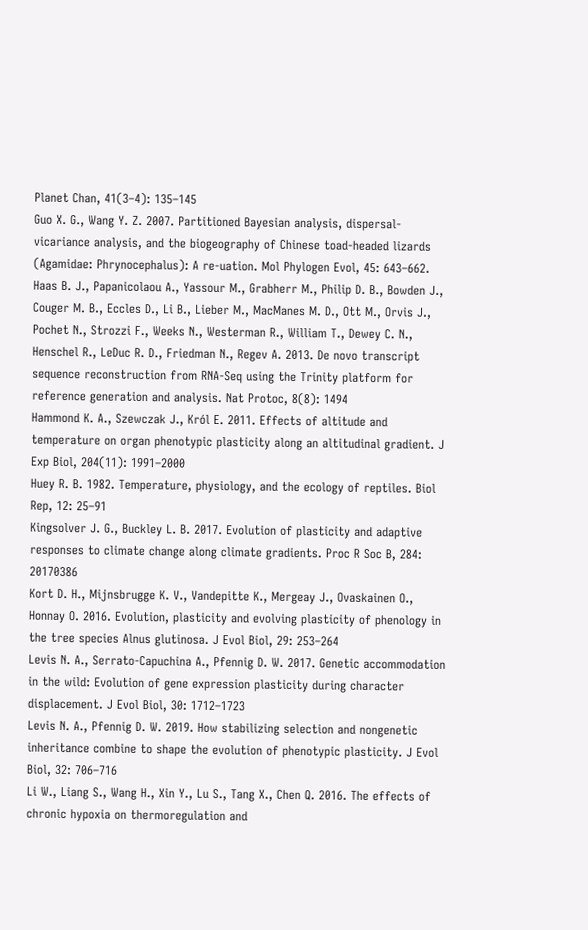Planet Chan, 41(3–4): 135–145
Guo X. G., Wang Y. Z. 2007. Partitioned Bayesian analysis, dispersal-vicariance analysis, and the biogeography of Chinese toad-headed lizards (Agamidae: Phrynocephalus): A re-uation. Mol Phylogen Evol, 45: 643–662.
Haas B. J., Papanicolaou A., Yassour M., Grabherr M., Philip D. B., Bowden J., Couger M. B., Eccles D., Li B., Lieber M., MacManes M. D., Ott M., Orvis J., Pochet N., Strozzi F., Weeks N., Westerman R., William T., Dewey C. N., Henschel R., LeDuc R. D., Friedman N., Regev A. 2013. De novo transcript sequence reconstruction from RNA-Seq using the Trinity platform for reference generation and analysis. Nat Protoc, 8(8): 1494
Hammond K. A., Szewczak J., Król E. 2011. Effects of altitude and temperature on organ phenotypic plasticity along an altitudinal gradient. J Exp Biol, 204(11): 1991–2000
Huey R. B. 1982. Temperature, physiology, and the ecology of reptiles. Biol Rep, 12: 25–91
Kingsolver J. G., Buckley L. B. 2017. Evolution of plasticity and adaptive responses to climate change along climate gradients. Proc R Soc B, 284: 20170386
Kort D. H., Mijnsbrugge K. V., Vandepitte K., Mergeay J., Ovaskainen O., Honnay O. 2016. Evolution, plasticity and evolving plasticity of phenology in the tree species Alnus glutinosa. J Evol Biol, 29: 253–264
Levis N. A., Serrato-Capuchina A., Pfennig D. W. 2017. Genetic accommodation in the wild: Evolution of gene expression plasticity during character displacement. J Evol Biol, 30: 1712–1723
Levis N. A., Pfennig D. W. 2019. How stabilizing selection and nongenetic inheritance combine to shape the evolution of phenotypic plasticity. J Evol Biol, 32: 706–716
Li W., Liang S., Wang H., Xin Y., Lu S., Tang X., Chen Q. 2016. The effects of chronic hypoxia on thermoregulation and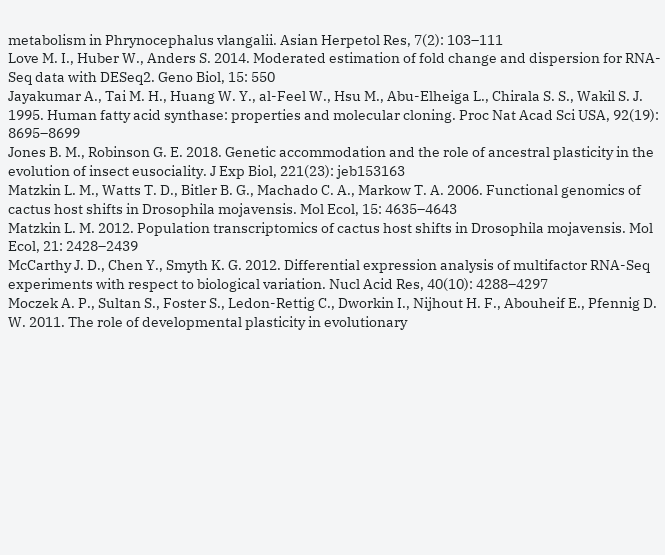metabolism in Phrynocephalus vlangalii. Asian Herpetol Res, 7(2): 103–111
Love M. I., Huber W., Anders S. 2014. Moderated estimation of fold change and dispersion for RNA-Seq data with DESeq2. Geno Biol, 15: 550
Jayakumar A., Tai M. H., Huang W. Y., al-Feel W., Hsu M., Abu-Elheiga L., Chirala S. S., Wakil S. J. 1995. Human fatty acid synthase: properties and molecular cloning. Proc Nat Acad Sci USA, 92(19): 8695–8699
Jones B. M., Robinson G. E. 2018. Genetic accommodation and the role of ancestral plasticity in the evolution of insect eusociality. J Exp Biol, 221(23): jeb153163
Matzkin L. M., Watts T. D., Bitler B. G., Machado C. A., Markow T. A. 2006. Functional genomics of cactus host shifts in Drosophila mojavensis. Mol Ecol, 15: 4635–4643
Matzkin L. M. 2012. Population transcriptomics of cactus host shifts in Drosophila mojavensis. Mol Ecol, 21: 2428–2439
McCarthy J. D., Chen Y., Smyth K. G. 2012. Differential expression analysis of multifactor RNA-Seq experiments with respect to biological variation. Nucl Acid Res, 40(10): 4288–4297
Moczek A. P., Sultan S., Foster S., Ledon-Rettig C., Dworkin I., Nijhout H. F., Abouheif E., Pfennig D. W. 2011. The role of developmental plasticity in evolutionary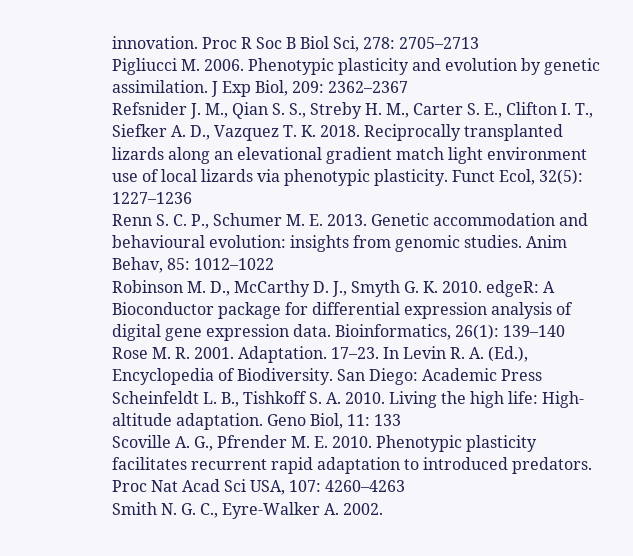innovation. Proc R Soc B Biol Sci, 278: 2705–2713
Pigliucci M. 2006. Phenotypic plasticity and evolution by genetic assimilation. J Exp Biol, 209: 2362–2367
Refsnider J. M., Qian S. S., Streby H. M., Carter S. E., Clifton I. T., Siefker A. D., Vazquez T. K. 2018. Reciprocally transplanted lizards along an elevational gradient match light environment use of local lizards via phenotypic plasticity. Funct Ecol, 32(5): 1227–1236
Renn S. C. P., Schumer M. E. 2013. Genetic accommodation and behavioural evolution: insights from genomic studies. Anim Behav, 85: 1012–1022
Robinson M. D., McCarthy D. J., Smyth G. K. 2010. edgeR: A Bioconductor package for differential expression analysis of digital gene expression data. Bioinformatics, 26(1): 139–140
Rose M. R. 2001. Adaptation. 17–23. In Levin R. A. (Ed.), Encyclopedia of Biodiversity. San Diego: Academic Press
Scheinfeldt L. B., Tishkoff S. A. 2010. Living the high life: High-altitude adaptation. Geno Biol, 11: 133
Scoville A. G., Pfrender M. E. 2010. Phenotypic plasticity facilitates recurrent rapid adaptation to introduced predators. Proc Nat Acad Sci USA, 107: 4260–4263
Smith N. G. C., Eyre-Walker A. 2002.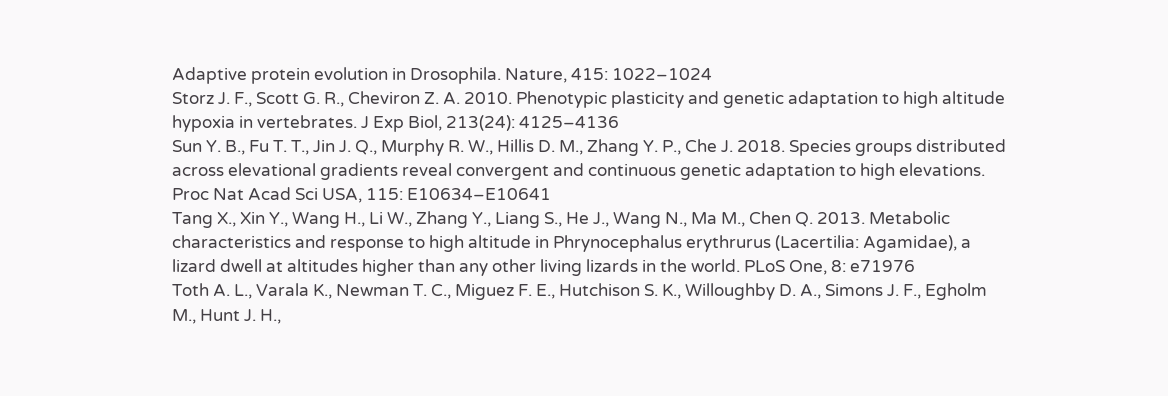Adaptive protein evolution in Drosophila. Nature, 415: 1022–1024
Storz J. F., Scott G. R., Cheviron Z. A. 2010. Phenotypic plasticity and genetic adaptation to high altitude hypoxia in vertebrates. J Exp Biol, 213(24): 4125–4136
Sun Y. B., Fu T. T., Jin J. Q., Murphy R. W., Hillis D. M., Zhang Y. P., Che J. 2018. Species groups distributed across elevational gradients reveal convergent and continuous genetic adaptation to high elevations. Proc Nat Acad Sci USA, 115: E10634–E10641
Tang X., Xin Y., Wang H., Li W., Zhang Y., Liang S., He J., Wang N., Ma M., Chen Q. 2013. Metabolic characteristics and response to high altitude in Phrynocephalus erythrurus (Lacertilia: Agamidae), a lizard dwell at altitudes higher than any other living lizards in the world. PLoS One, 8: e71976
Toth A. L., Varala K., Newman T. C., Miguez F. E., Hutchison S. K., Willoughby D. A., Simons J. F., Egholm M., Hunt J. H.,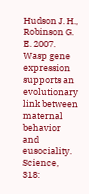Hudson J. H., Robinson G. E. 2007. Wasp gene expression supports an evolutionary link between maternal behavior and eusociality. Science, 318: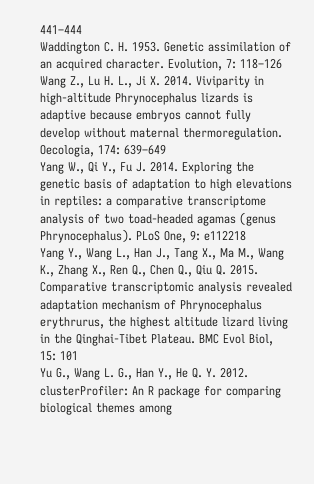441–444
Waddington C. H. 1953. Genetic assimilation of an acquired character. Evolution, 7: 118–126
Wang Z., Lu H. L., Ji X. 2014. Viviparity in high-altitude Phrynocephalus lizards is adaptive because embryos cannot fully develop without maternal thermoregulation. Oecologia, 174: 639–649
Yang W., Qi Y., Fu J. 2014. Exploring the genetic basis of adaptation to high elevations in reptiles: a comparative transcriptome analysis of two toad-headed agamas (genus Phrynocephalus). PLoS One, 9: e112218
Yang Y., Wang L., Han J., Tang X., Ma M., Wang K., Zhang X., Ren Q., Chen Q., Qiu Q. 2015. Comparative transcriptomic analysis revealed adaptation mechanism of Phrynocephalus erythrurus, the highest altitude lizard living in the Qinghai-Tibet Plateau. BMC Evol Biol, 15: 101
Yu G., Wang L. G., Han Y., He Q. Y. 2012. clusterProfiler: An R package for comparing biological themes among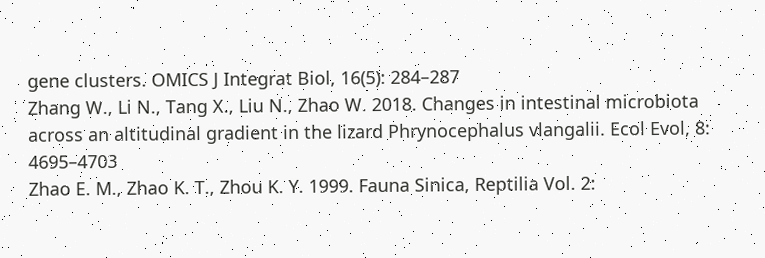gene clusters. OMICS J Integrat Biol, 16(5): 284–287
Zhang W., Li N., Tang X., Liu N., Zhao W. 2018. Changes in intestinal microbiota across an altitudinal gradient in the lizard Phrynocephalus vlangalii. Ecol Evol, 8: 4695–4703
Zhao E. M., Zhao K. T., Zhou K. Y. 1999. Fauna Sinica, Reptilia Vol. 2: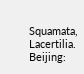Squamata, Lacertilia. Beijing: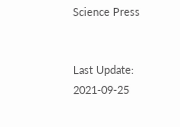Science Press


Last Update: 2021-09-25